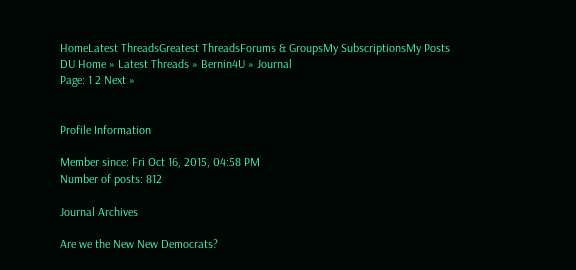HomeLatest ThreadsGreatest ThreadsForums & GroupsMy SubscriptionsMy Posts
DU Home » Latest Threads » Bernin4U » Journal
Page: 1 2 Next »


Profile Information

Member since: Fri Oct 16, 2015, 04:58 PM
Number of posts: 812

Journal Archives

Are we the New New Democrats?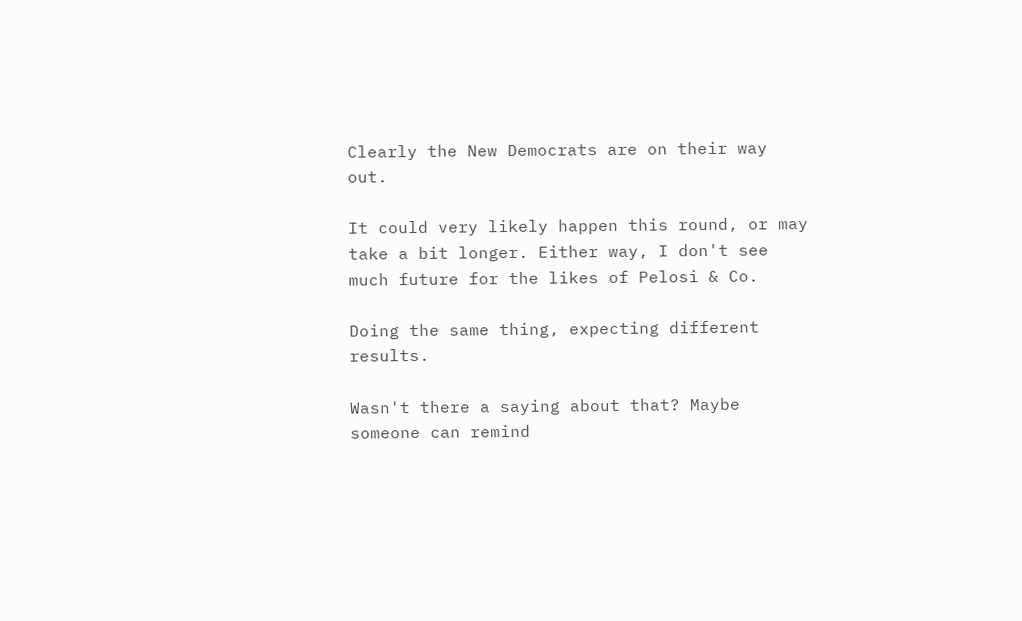Clearly the New Democrats are on their way out.

It could very likely happen this round, or may take a bit longer. Either way, I don't see much future for the likes of Pelosi & Co.

Doing the same thing, expecting different results.

Wasn't there a saying about that? Maybe someone can remind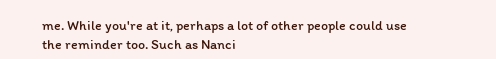me. While you're at it, perhaps a lot of other people could use the reminder too. Such as Nanci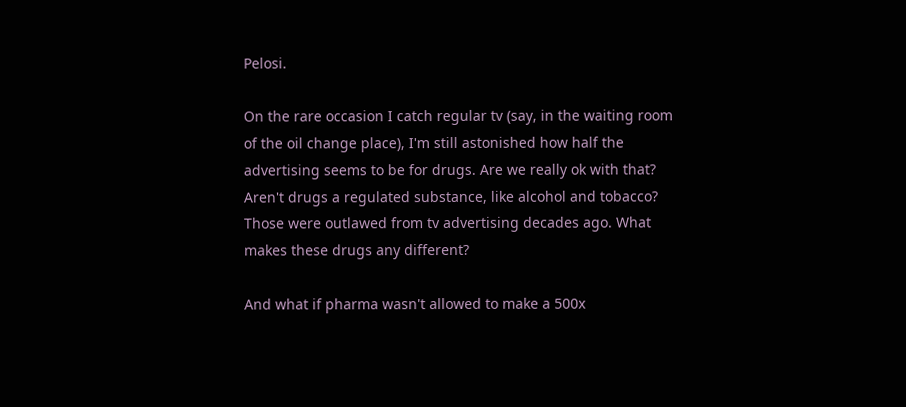Pelosi.

On the rare occasion I catch regular tv (say, in the waiting room of the oil change place), I'm still astonished how half the advertising seems to be for drugs. Are we really ok with that? Aren't drugs a regulated substance, like alcohol and tobacco? Those were outlawed from tv advertising decades ago. What makes these drugs any different?

And what if pharma wasn't allowed to make a 500x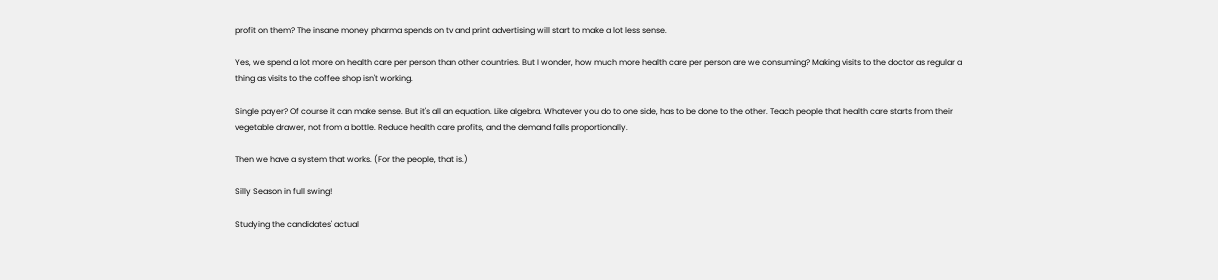profit on them? The insane money pharma spends on tv and print advertising will start to make a lot less sense.

Yes, we spend a lot more on health care per person than other countries. But I wonder, how much more health care per person are we consuming? Making visits to the doctor as regular a thing as visits to the coffee shop isn't working.

Single payer? Of course it can make sense. But it's all an equation. Like algebra. Whatever you do to one side, has to be done to the other. Teach people that health care starts from their vegetable drawer, not from a bottle. Reduce health care profits, and the demand falls proportionally.

Then we have a system that works. (For the people, that is.)

Silly Season in full swing!

Studying the candidates' actual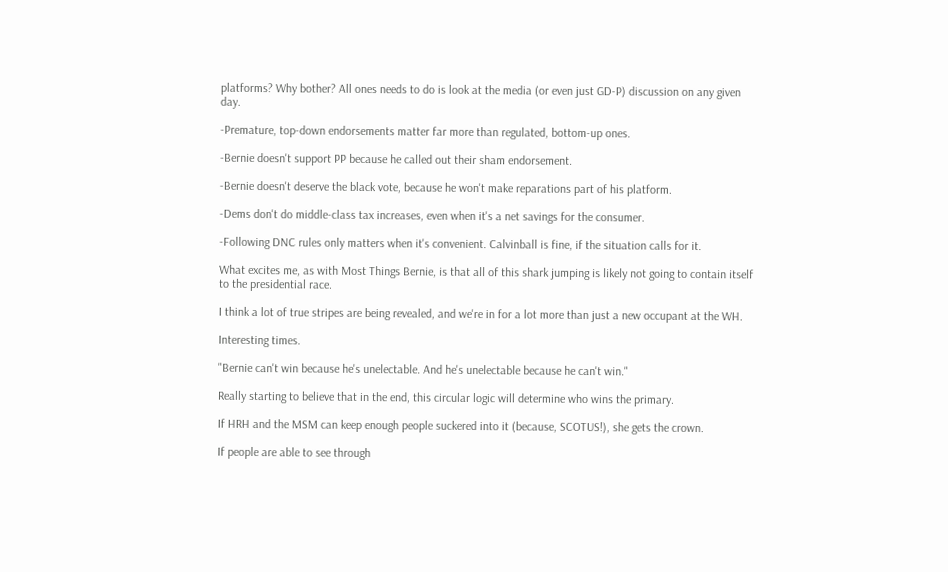platforms? Why bother? All ones needs to do is look at the media (or even just GD-P) discussion on any given day.

-Premature, top-down endorsements matter far more than regulated, bottom-up ones.

-Bernie doesn't support PP because he called out their sham endorsement.

-Bernie doesn't deserve the black vote, because he won't make reparations part of his platform.

-Dems don't do middle-class tax increases, even when it's a net savings for the consumer.

-Following DNC rules only matters when it's convenient. Calvinball is fine, if the situation calls for it.

What excites me, as with Most Things Bernie, is that all of this shark jumping is likely not going to contain itself to the presidential race.

I think a lot of true stripes are being revealed, and we're in for a lot more than just a new occupant at the WH.

Interesting times.

"Bernie can't win because he's unelectable. And he's unelectable because he can't win."

Really starting to believe that in the end, this circular logic will determine who wins the primary.

If HRH and the MSM can keep enough people suckered into it (because, SCOTUS!), she gets the crown.

If people are able to see through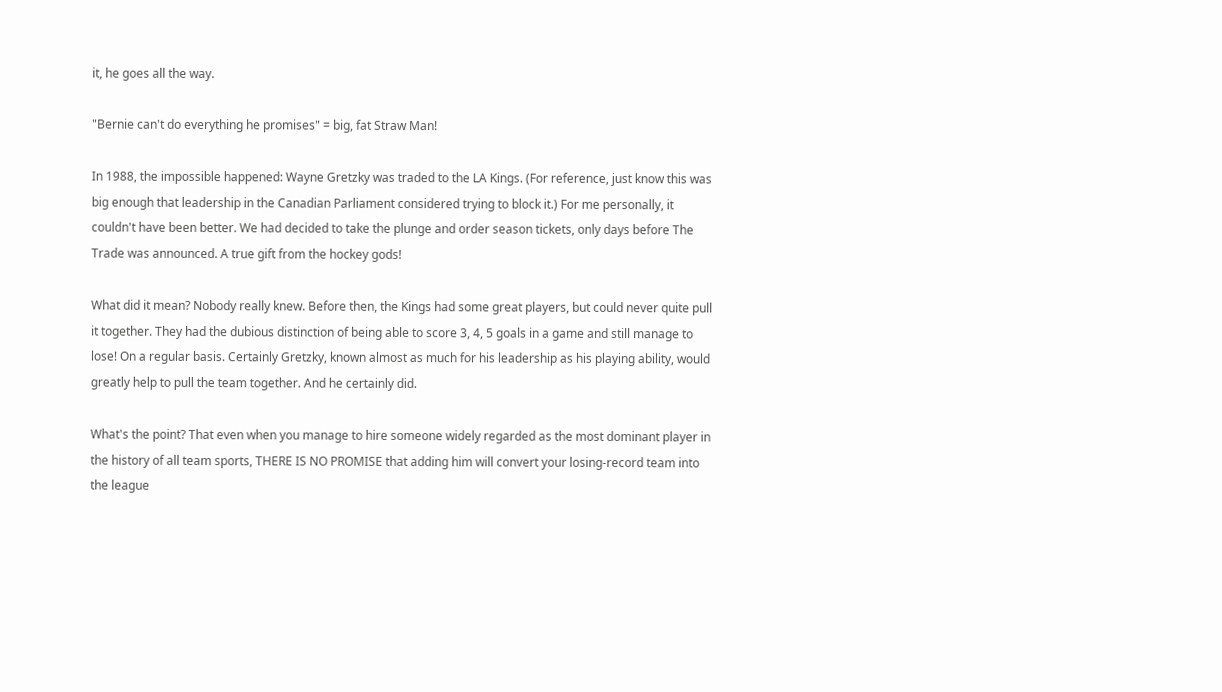it, he goes all the way.

"Bernie can't do everything he promises" = big, fat Straw Man!

In 1988, the impossible happened: Wayne Gretzky was traded to the LA Kings. (For reference, just know this was big enough that leadership in the Canadian Parliament considered trying to block it.) For me personally, it couldn't have been better. We had decided to take the plunge and order season tickets, only days before The Trade was announced. A true gift from the hockey gods!

What did it mean? Nobody really knew. Before then, the Kings had some great players, but could never quite pull it together. They had the dubious distinction of being able to score 3, 4, 5 goals in a game and still manage to lose! On a regular basis. Certainly Gretzky, known almost as much for his leadership as his playing ability, would greatly help to pull the team together. And he certainly did.

What's the point? That even when you manage to hire someone widely regarded as the most dominant player in the history of all team sports, THERE IS NO PROMISE that adding him will convert your losing-record team into the league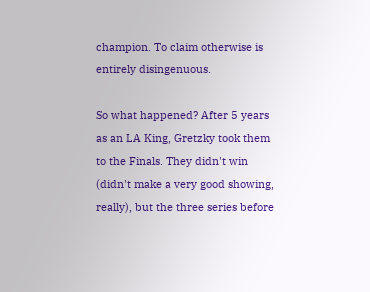champion. To claim otherwise is entirely disingenuous.

So what happened? After 5 years as an LA King, Gretzky took them to the Finals. They didn't win (didn't make a very good showing, really), but the three series before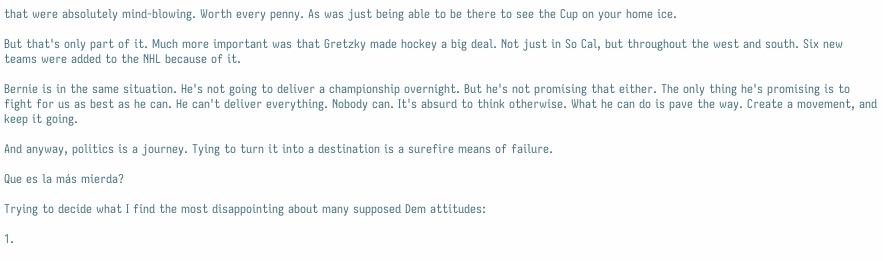that were absolutely mind-blowing. Worth every penny. As was just being able to be there to see the Cup on your home ice.

But that's only part of it. Much more important was that Gretzky made hockey a big deal. Not just in So Cal, but throughout the west and south. Six new teams were added to the NHL because of it.

Bernie is in the same situation. He's not going to deliver a championship overnight. But he's not promising that either. The only thing he's promising is to fight for us as best as he can. He can't deliver everything. Nobody can. It's absurd to think otherwise. What he can do is pave the way. Create a movement, and keep it going.

And anyway, politics is a journey. Tying to turn it into a destination is a surefire means of failure.

Que es la más mierda?

Trying to decide what I find the most disappointing about many supposed Dem attitudes:

1.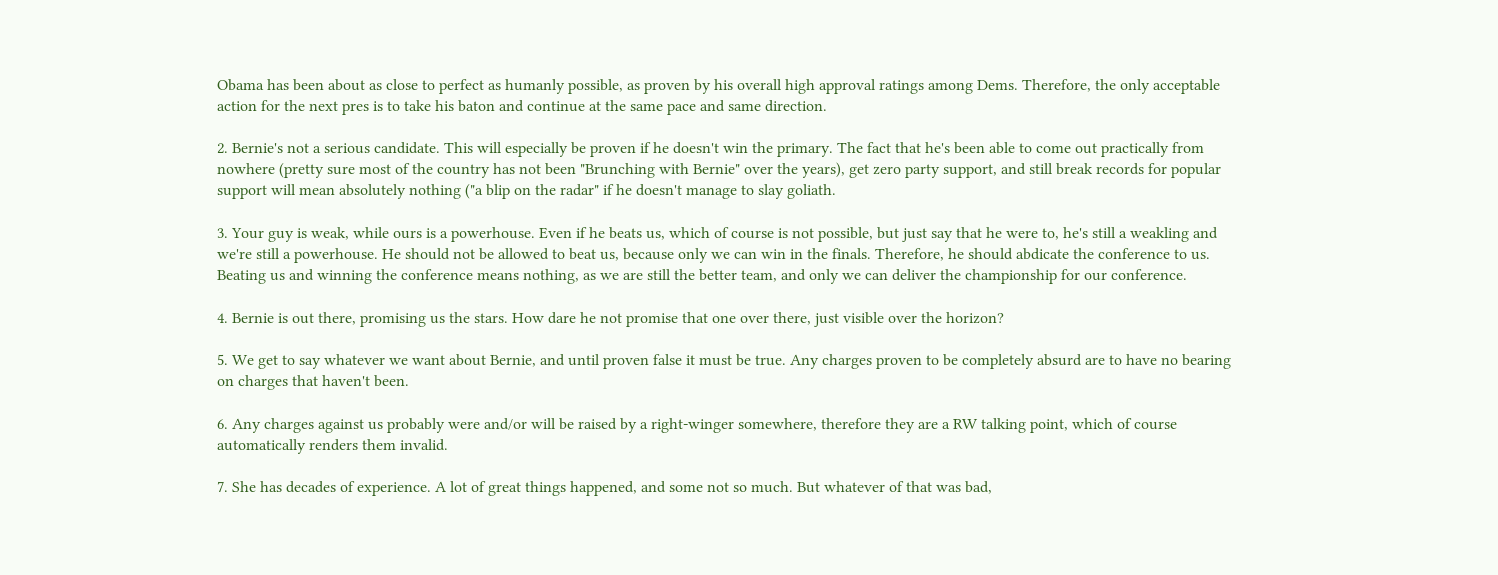Obama has been about as close to perfect as humanly possible, as proven by his overall high approval ratings among Dems. Therefore, the only acceptable action for the next pres is to take his baton and continue at the same pace and same direction.

2. Bernie's not a serious candidate. This will especially be proven if he doesn't win the primary. The fact that he's been able to come out practically from nowhere (pretty sure most of the country has not been "Brunching with Bernie" over the years), get zero party support, and still break records for popular support will mean absolutely nothing ("a blip on the radar" if he doesn't manage to slay goliath.

3. Your guy is weak, while ours is a powerhouse. Even if he beats us, which of course is not possible, but just say that he were to, he's still a weakling and we're still a powerhouse. He should not be allowed to beat us, because only we can win in the finals. Therefore, he should abdicate the conference to us. Beating us and winning the conference means nothing, as we are still the better team, and only we can deliver the championship for our conference.

4. Bernie is out there, promising us the stars. How dare he not promise that one over there, just visible over the horizon?

5. We get to say whatever we want about Bernie, and until proven false it must be true. Any charges proven to be completely absurd are to have no bearing on charges that haven't been.

6. Any charges against us probably were and/or will be raised by a right-winger somewhere, therefore they are a RW talking point, which of course automatically renders them invalid.

7. She has decades of experience. A lot of great things happened, and some not so much. But whatever of that was bad,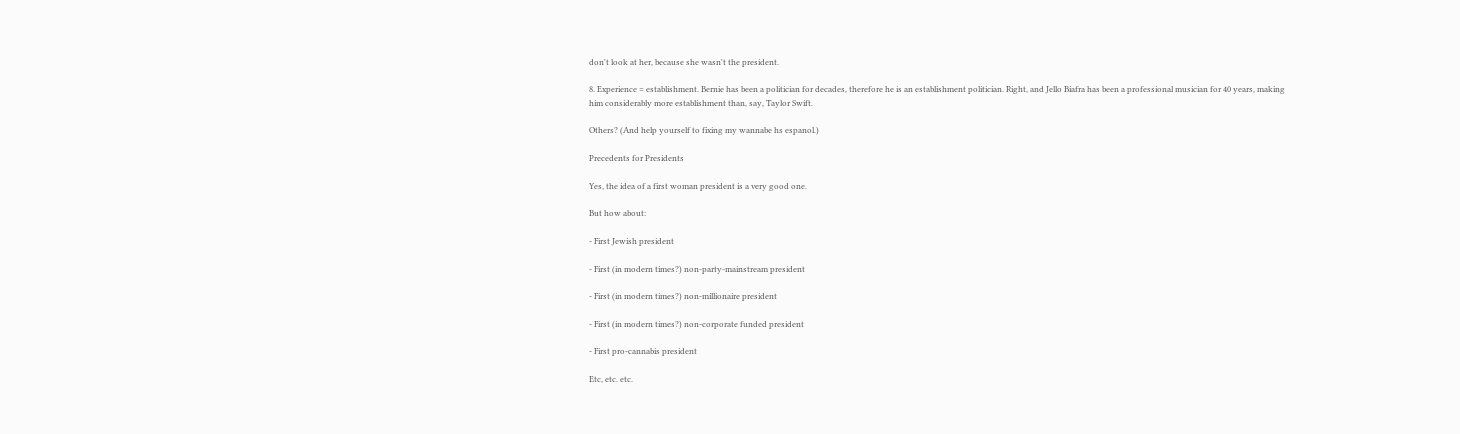don't look at her, because she wasn't the president.

8. Experience = establishment. Bernie has been a politician for decades, therefore he is an establishment politician. Right, and Jello Biafra has been a professional musician for 40 years, making him considerably more establishment than, say, Taylor Swift.

Others? (And help yourself to fixing my wannabe hs espanol.)

Precedents for Presidents

Yes, the idea of a first woman president is a very good one.

But how about:

- First Jewish president

- First (in modern times?) non-party-mainstream president

- First (in modern times?) non-millionaire president

- First (in modern times?) non-corporate funded president

- First pro-cannabis president

Etc, etc. etc.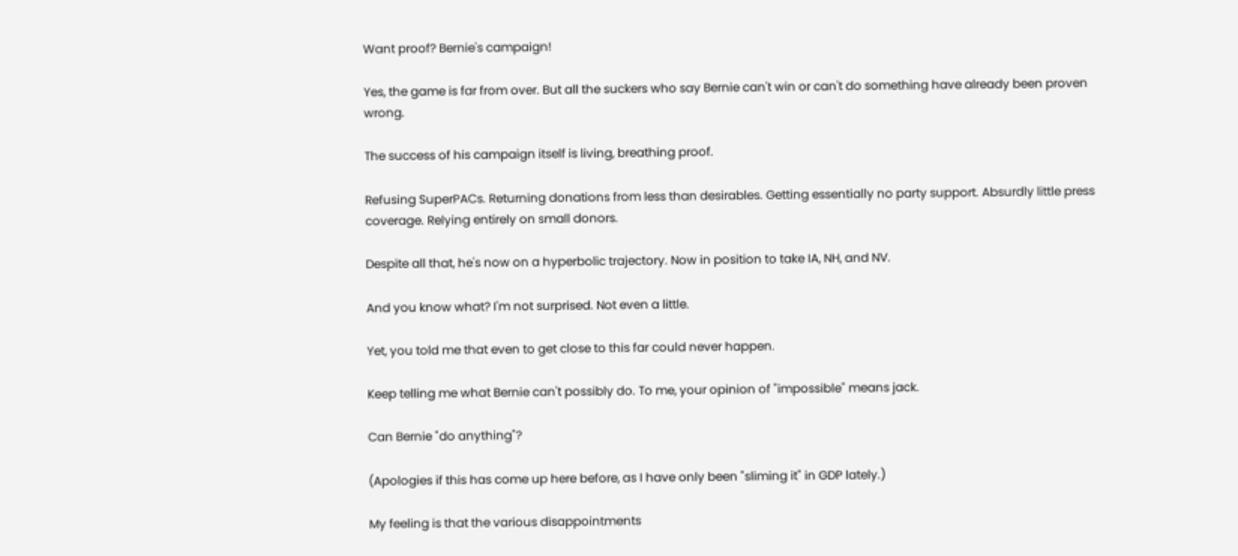Want proof? Bernie's campaign!

Yes, the game is far from over. But all the suckers who say Bernie can't win or can't do something have already been proven wrong.

The success of his campaign itself is living, breathing proof.

Refusing SuperPACs. Returning donations from less than desirables. Getting essentially no party support. Absurdly little press coverage. Relying entirely on small donors.

Despite all that, he's now on a hyperbolic trajectory. Now in position to take IA, NH, and NV.

And you know what? I'm not surprised. Not even a little.

Yet, you told me that even to get close to this far could never happen.

Keep telling me what Bernie can't possibly do. To me, your opinion of "impossible" means jack.

Can Bernie "do anything"?

(Apologies if this has come up here before, as I have only been "sliming it" in GDP lately.)

My feeling is that the various disappointments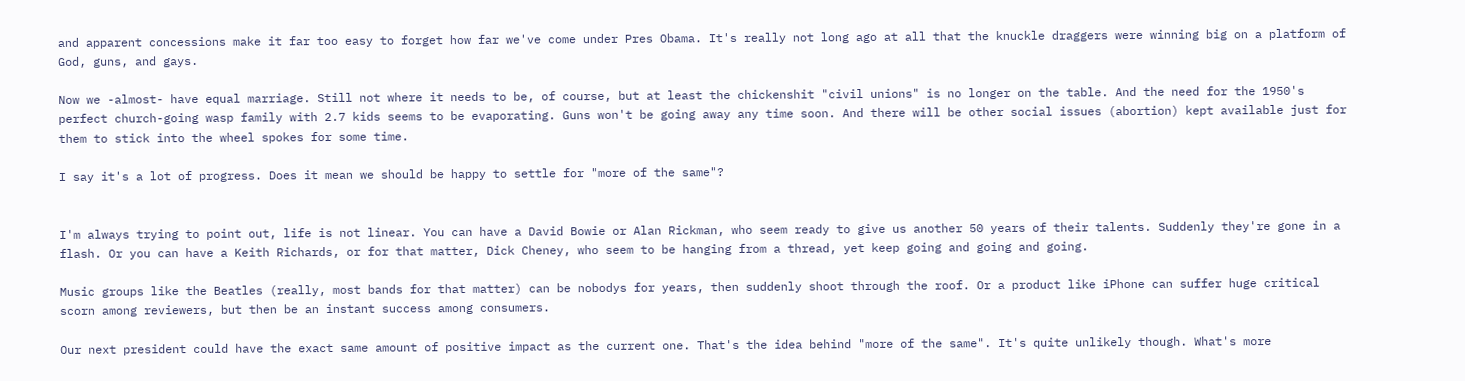and apparent concessions make it far too easy to forget how far we've come under Pres Obama. It's really not long ago at all that the knuckle draggers were winning big on a platform of God, guns, and gays.

Now we -almost- have equal marriage. Still not where it needs to be, of course, but at least the chickenshit "civil unions" is no longer on the table. And the need for the 1950's perfect church-going wasp family with 2.7 kids seems to be evaporating. Guns won't be going away any time soon. And there will be other social issues (abortion) kept available just for them to stick into the wheel spokes for some time.

I say it's a lot of progress. Does it mean we should be happy to settle for "more of the same"?


I'm always trying to point out, life is not linear. You can have a David Bowie or Alan Rickman, who seem ready to give us another 50 years of their talents. Suddenly they're gone in a flash. Or you can have a Keith Richards, or for that matter, Dick Cheney, who seem to be hanging from a thread, yet keep going and going and going.

Music groups like the Beatles (really, most bands for that matter) can be nobodys for years, then suddenly shoot through the roof. Or a product like iPhone can suffer huge critical scorn among reviewers, but then be an instant success among consumers.

Our next president could have the exact same amount of positive impact as the current one. That's the idea behind "more of the same". It's quite unlikely though. What's more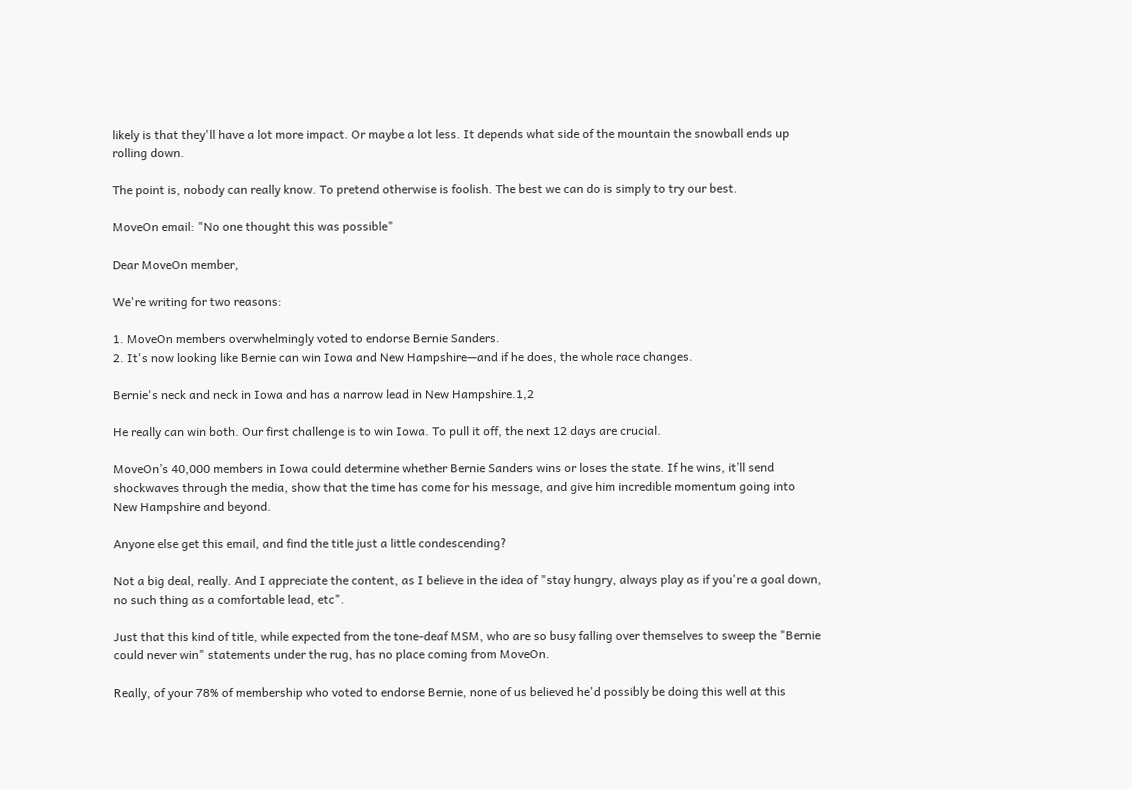likely is that they'll have a lot more impact. Or maybe a lot less. It depends what side of the mountain the snowball ends up rolling down.

The point is, nobody can really know. To pretend otherwise is foolish. The best we can do is simply to try our best.

MoveOn email: "No one thought this was possible"

Dear MoveOn member,

We're writing for two reasons:

1. MoveOn members overwhelmingly voted to endorse Bernie Sanders.
2. It's now looking like Bernie can win Iowa and New Hampshire—and if he does, the whole race changes.

Bernie's neck and neck in Iowa and has a narrow lead in New Hampshire.1,2

He really can win both. Our first challenge is to win Iowa. To pull it off, the next 12 days are crucial.

MoveOn’s 40,000 members in Iowa could determine whether Bernie Sanders wins or loses the state. If he wins, it’ll send shockwaves through the media, show that the time has come for his message, and give him incredible momentum going into New Hampshire and beyond.

Anyone else get this email, and find the title just a little condescending?

Not a big deal, really. And I appreciate the content, as I believe in the idea of "stay hungry, always play as if you're a goal down, no such thing as a comfortable lead, etc".

Just that this kind of title, while expected from the tone-deaf MSM, who are so busy falling over themselves to sweep the "Bernie could never win" statements under the rug, has no place coming from MoveOn.

Really, of your 78% of membership who voted to endorse Bernie, none of us believed he'd possibly be doing this well at this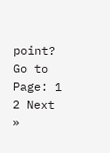point?
Go to Page: 1 2 Next »